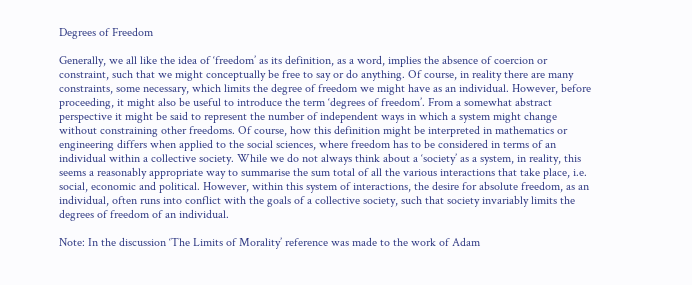Degrees of Freedom

Generally, we all like the idea of ‘freedom’ as its definition, as a word, implies the absence of coercion or constraint, such that we might conceptually be free to say or do anything. Of course, in reality there are many constraints, some necessary, which limits the degree of freedom we might have as an individual. However, before proceeding, it might also be useful to introduce the term ‘degrees of freedom’. From a somewhat abstract perspective it might be said to represent the number of independent ways in which a system might change without constraining other freedoms. Of course, how this definition might be interpreted in mathematics or engineering differs when applied to the social sciences, where freedom has to be considered in terms of an individual within a collective society. While we do not always think about a ‘society’ as a system, in reality, this seems a reasonably appropriate way to summarise the sum total of all the various interactions that take place, i.e. social, economic and political. However, within this system of interactions, the desire for absolute freedom, as an individual, often runs into conflict with the goals of a collective society, such that society invariably limits the degrees of freedom of an individual.

Note: In the discussion ‘The Limits of Morality’ reference was made to the work of Adam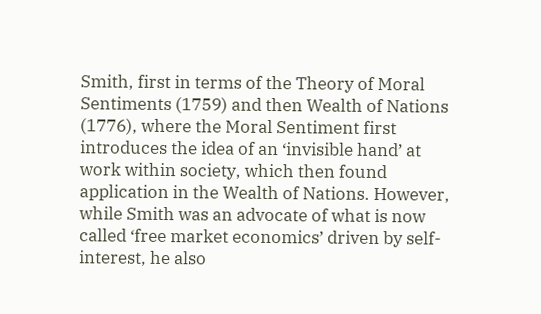Smith, first in terms of the Theory of Moral Sentiments (1759) and then Wealth of Nations (1776), where the Moral Sentiment first introduces the idea of an ‘invisible hand’ at work within society, which then found application in the Wealth of Nations. However, while Smith was an advocate of what is now called ‘free market economics’ driven by self-interest, he also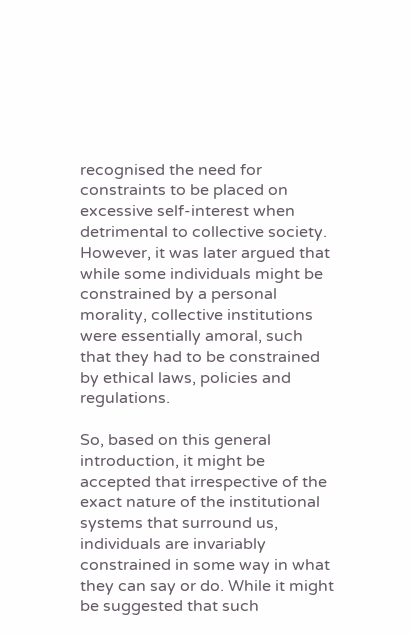recognised the need for constraints to be placed on excessive self-interest when detrimental to collective society. However, it was later argued that while some individuals might be constrained by a personal morality, collective institutions were essentially amoral, such that they had to be constrained by ethical laws, policies and regulations.

So, based on this general introduction, it might be accepted that irrespective of the exact nature of the institutional systems that surround us, individuals are invariably constrained in some way in what they can say or do. While it might be suggested that such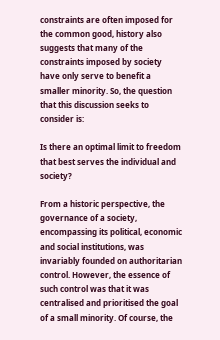constraints are often imposed for the common good, history also suggests that many of the constraints imposed by society have only serve to benefit a smaller minority. So, the question that this discussion seeks to consider is:

Is there an optimal limit to freedom that best serves the individual and society?

From a historic perspective, the governance of a society, encompassing its political, economic and social institutions, was invariably founded on authoritarian control. However, the essence of such control was that it was centralised and prioritised the goal of a small minority. Of course, the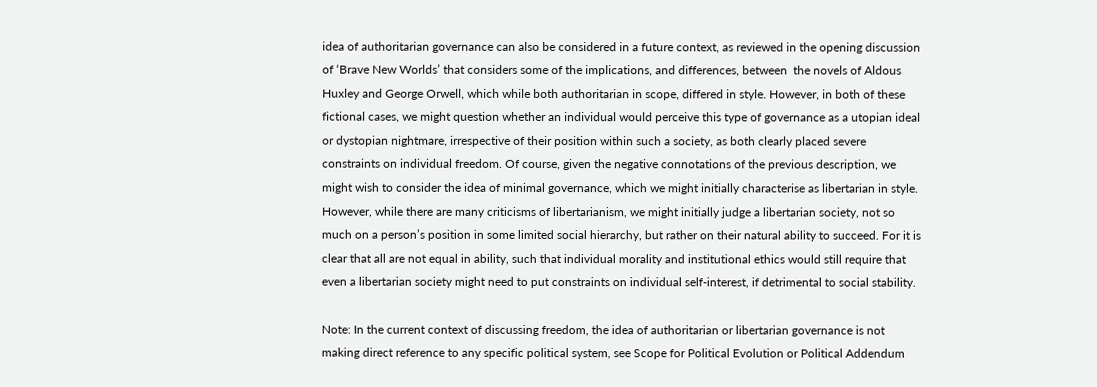idea of authoritarian governance can also be considered in a future context, as reviewed in the opening discussion of ‘Brave New Worlds’ that considers some of the implications, and differences, between  the novels of Aldous Huxley and George Orwell, which while both authoritarian in scope, differed in style. However, in both of these fictional cases, we might question whether an individual would perceive this type of governance as a utopian ideal or dystopian nightmare, irrespective of their position within such a society, as both clearly placed severe constraints on individual freedom. Of course, given the negative connotations of the previous description, we might wish to consider the idea of minimal governance, which we might initially characterise as libertarian in style. However, while there are many criticisms of libertarianism, we might initially judge a libertarian society, not so much on a person’s position in some limited social hierarchy, but rather on their natural ability to succeed. For it is clear that all are not equal in ability, such that individual morality and institutional ethics would still require that even a libertarian society might need to put constraints on individual self-interest, if detrimental to social stability.

Note: In the current context of discussing freedom, the idea of authoritarian or libertarian governance is not making direct reference to any specific political system, see Scope for Political Evolution or Political Addendum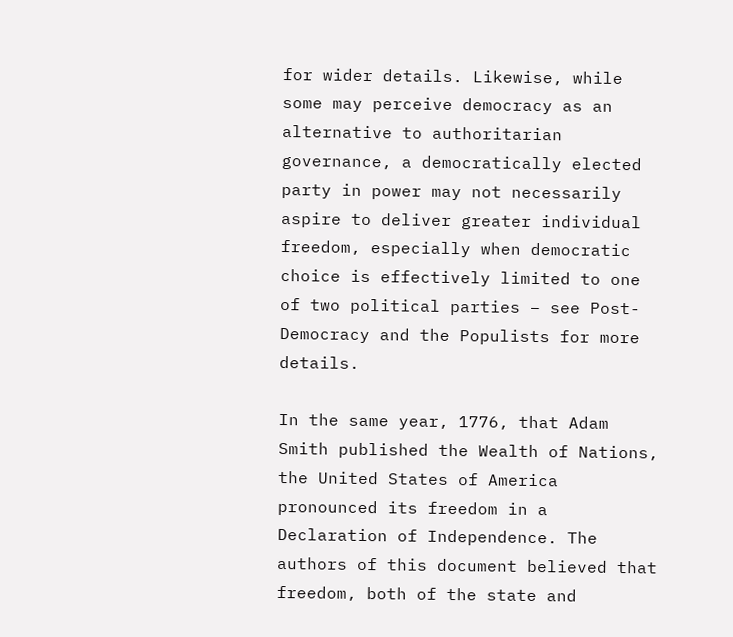for wider details. Likewise, while some may perceive democracy as an alternative to authoritarian governance, a democratically elected party in power may not necessarily aspire to deliver greater individual freedom, especially when democratic choice is effectively limited to one of two political parties – see Post-Democracy and the Populists for more details.

In the same year, 1776, that Adam Smith published the Wealth of Nations, the United States of America pronounced its freedom in a Declaration of Independence. The authors of this document believed that freedom, both of the state and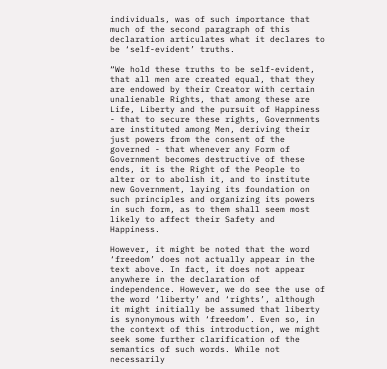individuals, was of such importance that much of the second paragraph of this declaration articulates what it declares to be ‘self-evident’ truths.

“We hold these truths to be self-evident, that all men are created equal, that they are endowed by their Creator with certain unalienable Rights, that among these are Life, Liberty and the pursuit of Happiness - that to secure these rights, Governments are instituted among Men, deriving their just powers from the consent of the governed - that whenever any Form of Government becomes destructive of these ends, it is the Right of the People to alter or to abolish it, and to institute new Government, laying its foundation on such principles and organizing its powers in such form, as to them shall seem most likely to affect their Safety and Happiness.

However, it might be noted that the word ‘freedom’ does not actually appear in the text above. In fact, it does not appear anywhere in the declaration of independence. However, we do see the use of the word ‘liberty’ and ‘rights’, although it might initially be assumed that liberty is synonymous with ‘freedom’. Even so, in the context of this introduction, we might seek some further clarification of the semantics of such words. While not necessarily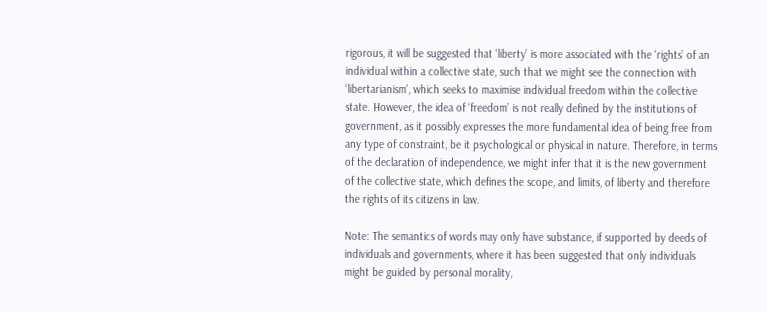rigorous, it will be suggested that ‘liberty’ is more associated with the ‘rights’ of an individual within a collective state, such that we might see the connection with ‘libertarianism’, which seeks to maximise individual freedom within the collective state. However, the idea of ‘freedom’ is not really defined by the institutions of government, as it possibly expresses the more fundamental idea of being free from any type of constraint, be it psychological or physical in nature. Therefore, in terms of the declaration of independence, we might infer that it is the new government of the collective state, which defines the scope, and limits, of liberty and therefore the rights of its citizens in law.

Note: The semantics of words may only have substance, if supported by deeds of individuals and governments, where it has been suggested that only individuals might be guided by personal morality,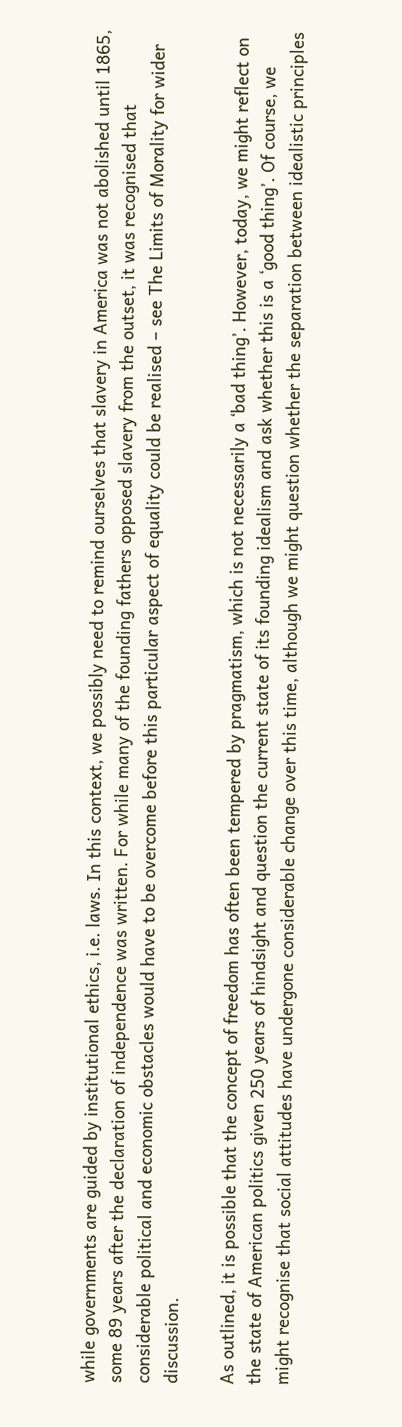while governments are guided by institutional ethics, i.e. laws. In this context, we possibly need to remind ourselves that slavery in America was not abolished until 1865, some 89 years after the declaration of independence was written. For while many of the founding fathers opposed slavery from the outset, it was recognised that considerable political and economic obstacles would have to be overcome before this particular aspect of equality could be realised – see The Limits of Morality for wider discussion.

As outlined, it is possible that the concept of freedom has often been tempered by pragmatism, which is not necessarily a ‘bad thing’. However, today, we might reflect on the state of American politics given 250 years of hindsight and question the current state of its founding idealism and ask whether this is a ‘good thing’. Of course, we might recognise that social attitudes have undergone considerable change over this time, although we might question whether the separation between idealistic principles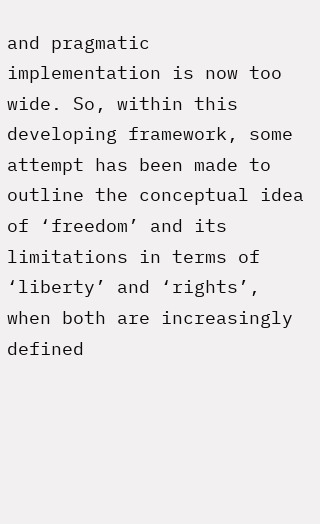and pragmatic implementation is now too wide. So, within this developing framework, some attempt has been made to outline the conceptual idea of ‘freedom’ and its limitations in terms of ‘liberty’ and ‘rights’, when both are increasingly defined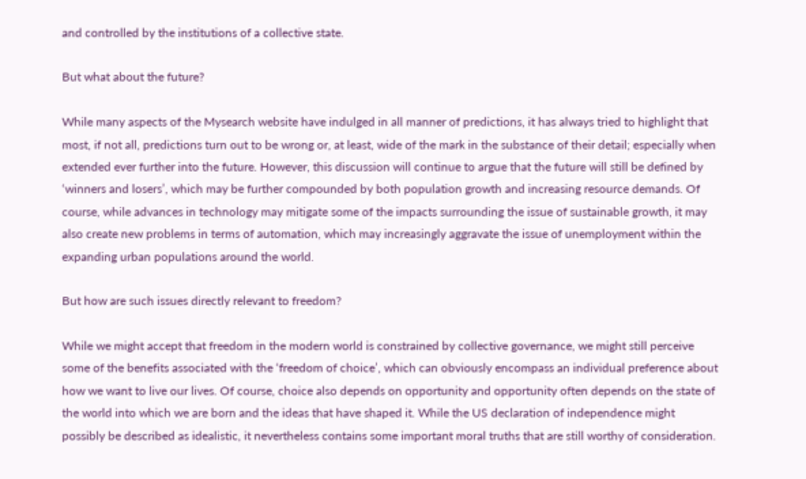and controlled by the institutions of a collective state.

But what about the future?

While many aspects of the Mysearch website have indulged in all manner of predictions, it has always tried to highlight that most, if not all, predictions turn out to be wrong or, at least, wide of the mark in the substance of their detail; especially when extended ever further into the future. However, this discussion will continue to argue that the future will still be defined by ‘winners and losers’, which may be further compounded by both population growth and increasing resource demands. Of course, while advances in technology may mitigate some of the impacts surrounding the issue of sustainable growth, it may also create new problems in terms of automation, which may increasingly aggravate the issue of unemployment within the expanding urban populations around the world.

But how are such issues directly relevant to freedom?

While we might accept that freedom in the modern world is constrained by collective governance, we might still perceive some of the benefits associated with the ‘freedom of choice’, which can obviously encompass an individual preference about how we want to live our lives. Of course, choice also depends on opportunity and opportunity often depends on the state of the world into which we are born and the ideas that have shaped it. While the US declaration of independence might possibly be described as idealistic, it nevertheless contains some important moral truths that are still worthy of consideration.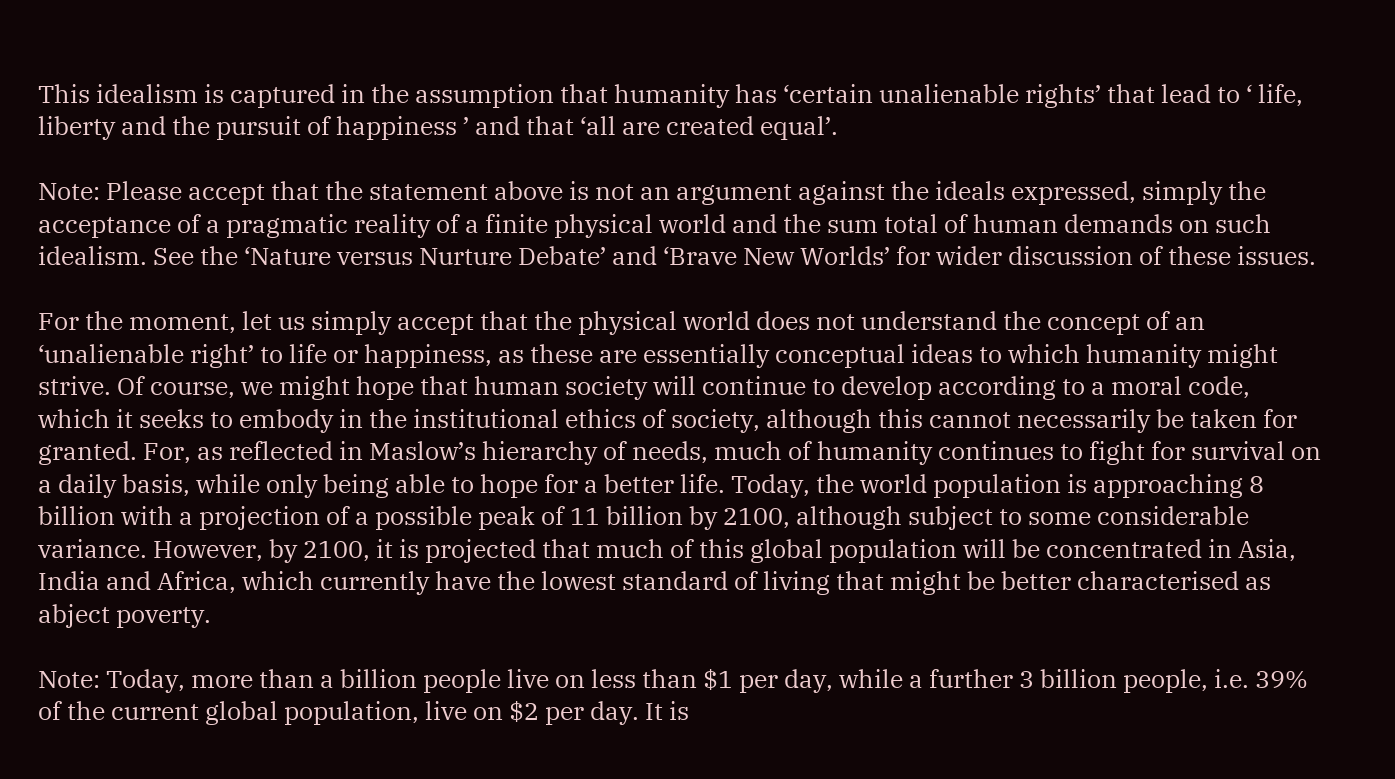This idealism is captured in the assumption that humanity has ‘certain unalienable rights’ that lead to ‘ life, liberty and the pursuit of happiness ’ and that ‘all are created equal’.

Note: Please accept that the statement above is not an argument against the ideals expressed, simply the acceptance of a pragmatic reality of a finite physical world and the sum total of human demands on such idealism. See the ‘Nature versus Nurture Debate’ and ‘Brave New Worlds’ for wider discussion of these issues.

For the moment, let us simply accept that the physical world does not understand the concept of an ‘unalienable right’ to life or happiness, as these are essentially conceptual ideas to which humanity might strive. Of course, we might hope that human society will continue to develop according to a moral code, which it seeks to embody in the institutional ethics of society, although this cannot necessarily be taken for granted. For, as reflected in Maslow’s hierarchy of needs, much of humanity continues to fight for survival on a daily basis, while only being able to hope for a better life. Today, the world population is approaching 8 billion with a projection of a possible peak of 11 billion by 2100, although subject to some considerable variance. However, by 2100, it is projected that much of this global population will be concentrated in Asia, India and Africa, which currently have the lowest standard of living that might be better characterised as abject poverty.

Note: Today, more than a billion people live on less than $1 per day, while a further 3 billion people, i.e. 39% of the current global population, live on $2 per day. It is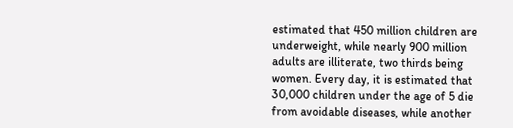estimated that 450 million children are underweight, while nearly 900 million adults are illiterate, two thirds being women. Every day, it is estimated that 30,000 children under the age of 5 die from avoidable diseases, while another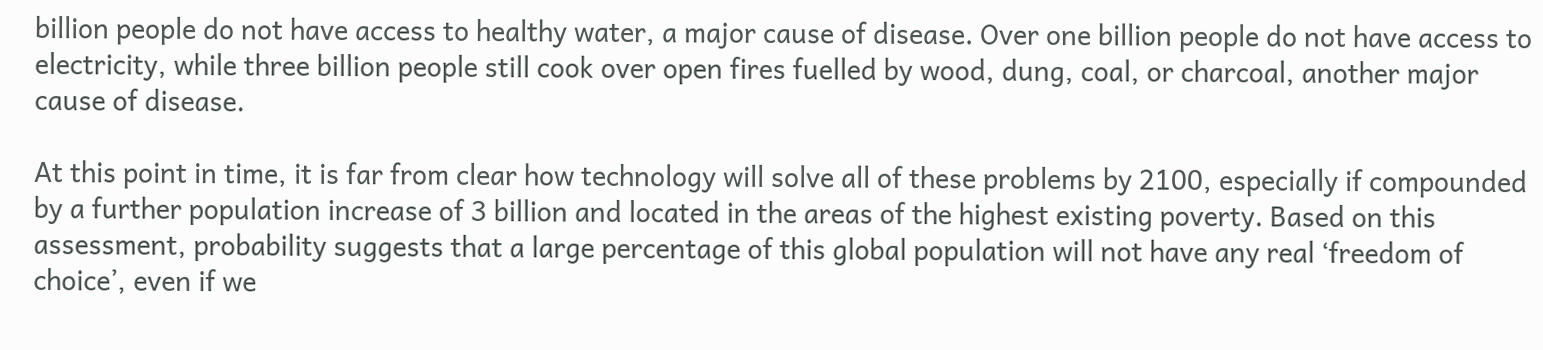billion people do not have access to healthy water, a major cause of disease. Over one billion people do not have access to electricity, while three billion people still cook over open fires fuelled by wood, dung, coal, or charcoal, another major cause of disease.

At this point in time, it is far from clear how technology will solve all of these problems by 2100, especially if compounded by a further population increase of 3 billion and located in the areas of the highest existing poverty. Based on this assessment, probability suggests that a large percentage of this global population will not have any real ‘freedom of choice’, even if we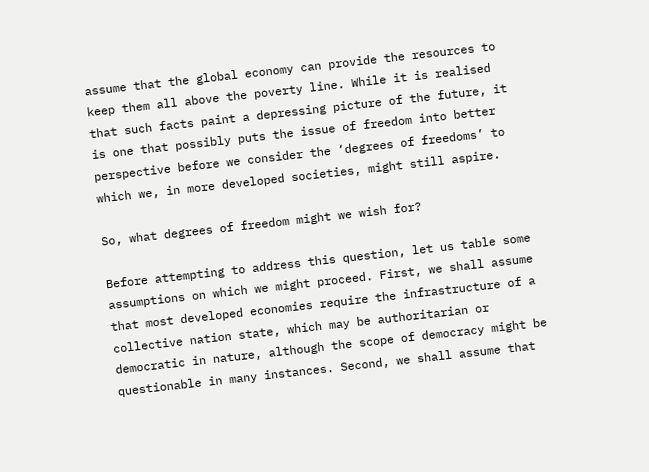assume that the global economy can provide the resources to keep them all above the poverty line. While it is realised that such facts paint a depressing picture of the future, it is one that possibly puts the issue of freedom into better perspective before we consider the ‘degrees of freedoms’ to which we, in more developed societies, might still aspire.

So, what degrees of freedom might we wish for?

Before attempting to address this question, let us table some assumptions on which we might proceed. First, we shall assume that most developed economies require the infrastructure of a collective nation state, which may be authoritarian or democratic in nature, although the scope of democracy might be questionable in many instances. Second, we shall assume that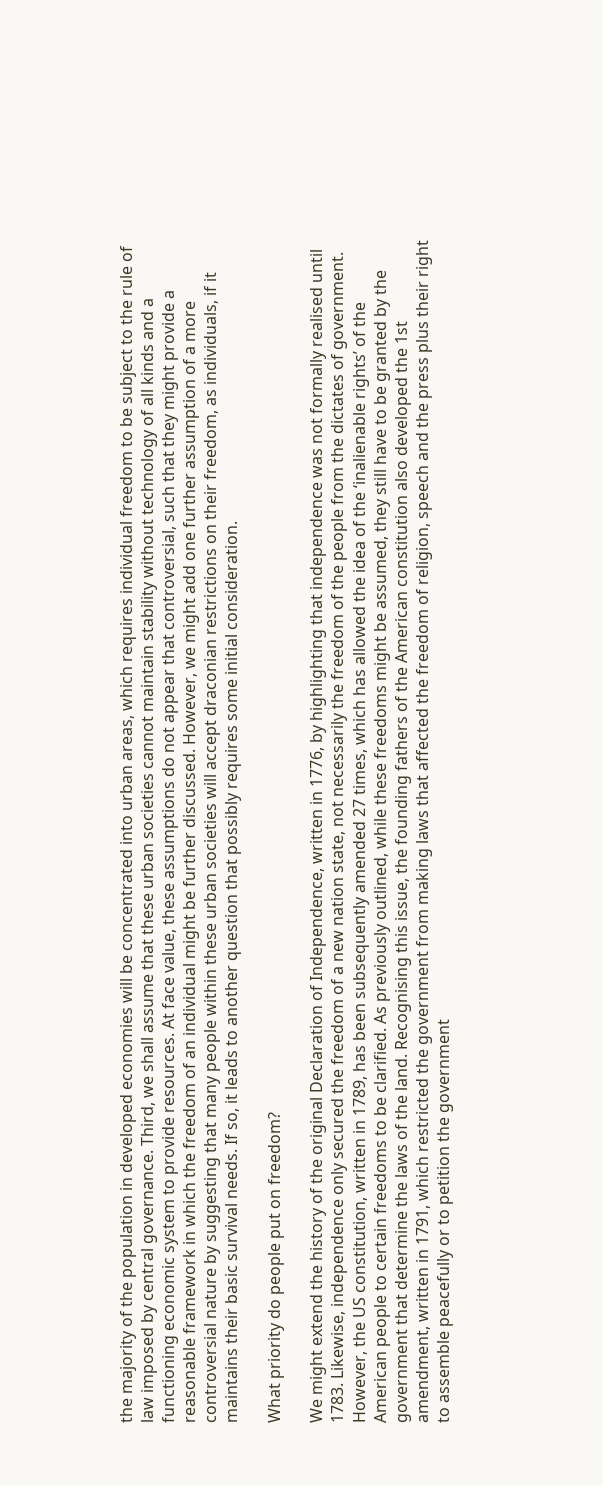the majority of the population in developed economies will be concentrated into urban areas, which requires individual freedom to be subject to the rule of law imposed by central governance. Third, we shall assume that these urban societies cannot maintain stability without technology of all kinds and a functioning economic system to provide resources. At face value, these assumptions do not appear that controversial, such that they might provide a reasonable framework in which the freedom of an individual might be further discussed. However, we might add one further assumption of a more controversial nature by suggesting that many people within these urban societies will accept draconian restrictions on their freedom, as individuals, if it maintains their basic survival needs. If so, it leads to another question that possibly requires some initial consideration.

What priority do people put on freedom?

We might extend the history of the original Declaration of Independence, written in 1776, by highlighting that independence was not formally realised until 1783. Likewise, independence only secured the freedom of a new nation state, not necessarily the freedom of the people from the dictates of government. However, the US constitution, written in 1789, has been subsequently amended 27 times, which has allowed the idea of the ‘inalienable rights’ of the American people to certain freedoms to be clarified. As previously outlined, while these freedoms might be assumed, they still have to be granted by the government that determine the laws of the land. Recognising this issue, the founding fathers of the American constitution also developed the 1st amendment, written in 1791, which restricted the government from making laws that affected the freedom of religion, speech and the press plus their right to assemble peacefully or to petition the government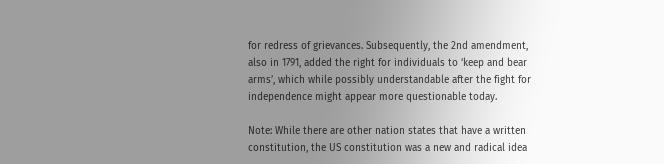for redress of grievances. Subsequently, the 2nd amendment, also in 1791, added the right for individuals to ‘keep and bear arms’, which while possibly understandable after the fight for independence might appear more questionable today.

Note: While there are other nation states that have a written constitution, the US constitution was a new and radical idea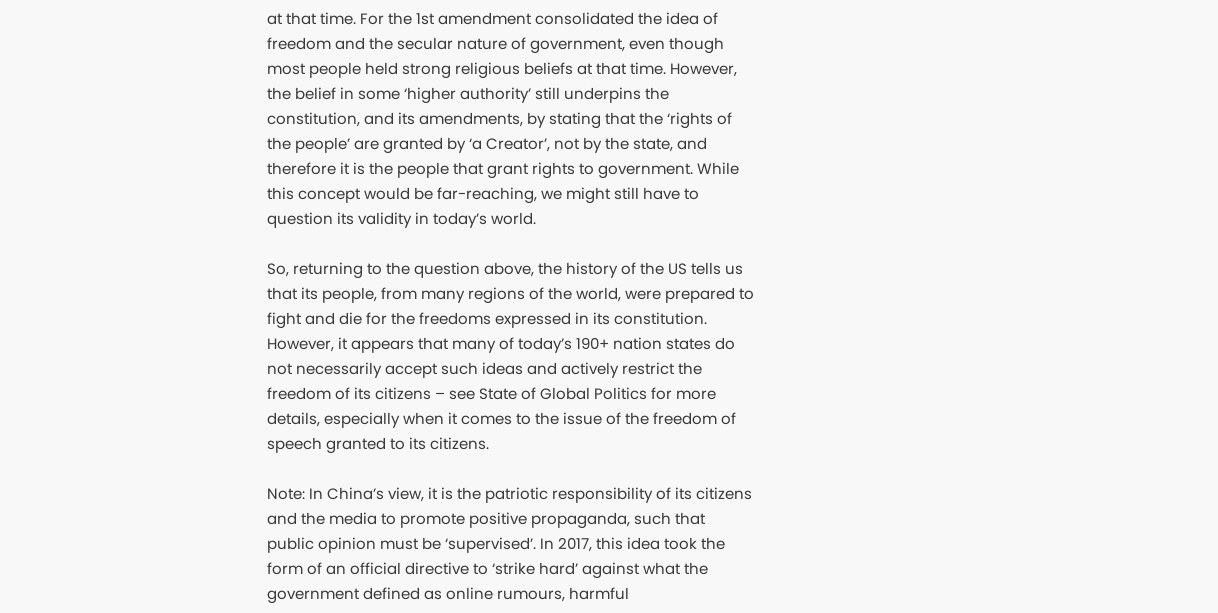at that time. For the 1st amendment consolidated the idea of freedom and the secular nature of government, even though most people held strong religious beliefs at that time. However, the belief in some ‘higher authority’ still underpins the constitution, and its amendments, by stating that the ‘rights of the people’ are granted by ‘a Creator’, not by the state, and therefore it is the people that grant rights to government. While this concept would be far-reaching, we might still have to question its validity in today’s world.

So, returning to the question above, the history of the US tells us that its people, from many regions of the world, were prepared to fight and die for the freedoms expressed in its constitution. However, it appears that many of today’s 190+ nation states do not necessarily accept such ideas and actively restrict the freedom of its citizens – see State of Global Politics for more details, especially when it comes to the issue of the freedom of speech granted to its citizens.

Note: In China’s view, it is the patriotic responsibility of its citizens and the media to promote positive propaganda, such that public opinion must be ‘supervised’. In 2017, this idea took the form of an official directive to ‘strike hard’ against what the government defined as online rumours, harmful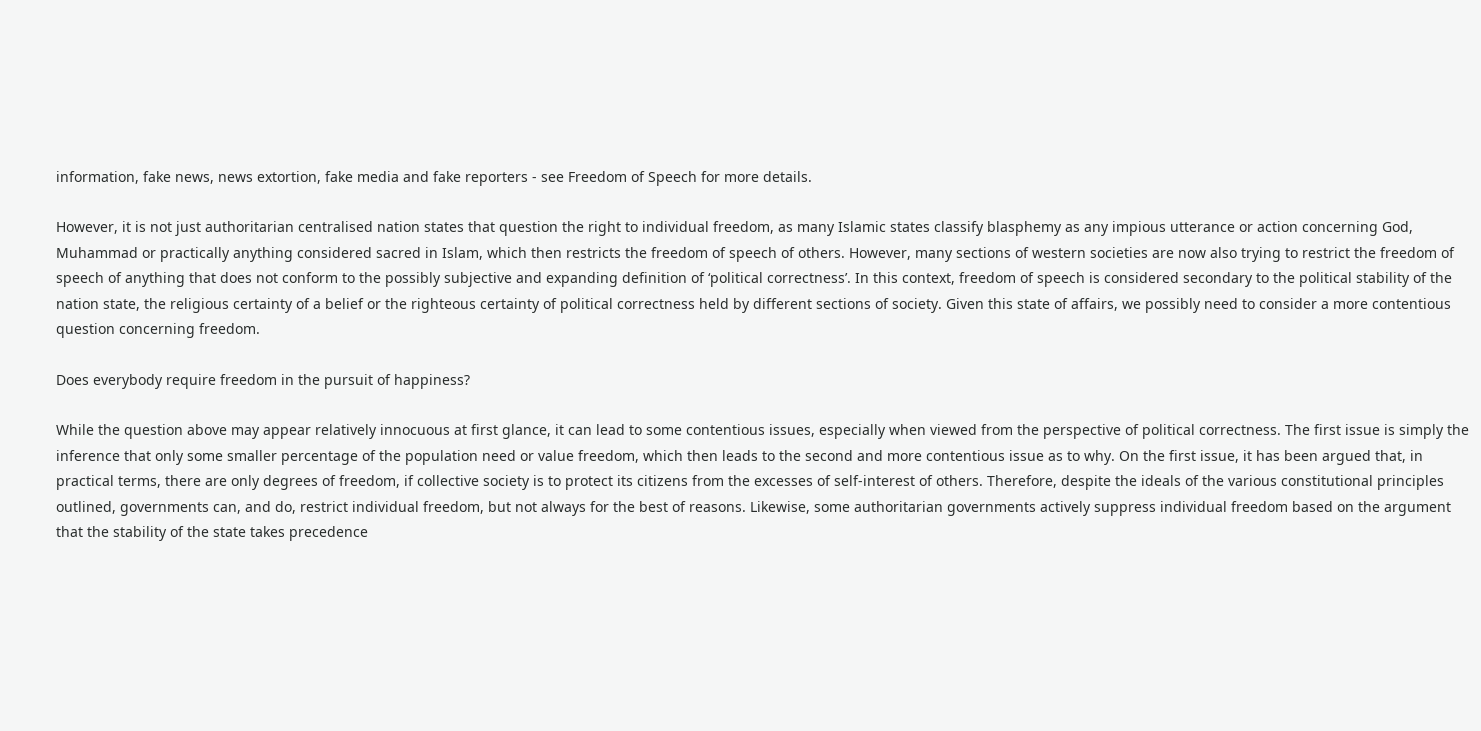information, fake news, news extortion, fake media and fake reporters - see Freedom of Speech for more details.

However, it is not just authoritarian centralised nation states that question the right to individual freedom, as many Islamic states classify blasphemy as any impious utterance or action concerning God, Muhammad or practically anything considered sacred in Islam, which then restricts the freedom of speech of others. However, many sections of western societies are now also trying to restrict the freedom of speech of anything that does not conform to the possibly subjective and expanding definition of ‘political correctness’. In this context, freedom of speech is considered secondary to the political stability of the nation state, the religious certainty of a belief or the righteous certainty of political correctness held by different sections of society. Given this state of affairs, we possibly need to consider a more contentious question concerning freedom.

Does everybody require freedom in the pursuit of happiness?

While the question above may appear relatively innocuous at first glance, it can lead to some contentious issues, especially when viewed from the perspective of political correctness. The first issue is simply the inference that only some smaller percentage of the population need or value freedom, which then leads to the second and more contentious issue as to why. On the first issue, it has been argued that, in practical terms, there are only degrees of freedom, if collective society is to protect its citizens from the excesses of self-interest of others. Therefore, despite the ideals of the various constitutional principles outlined, governments can, and do, restrict individual freedom, but not always for the best of reasons. Likewise, some authoritarian governments actively suppress individual freedom based on the argument that the stability of the state takes precedence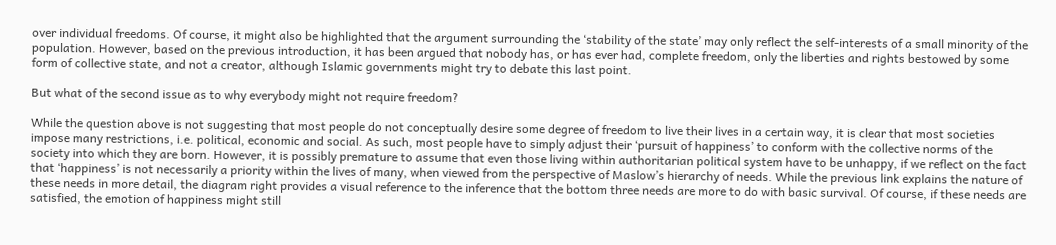over individual freedoms. Of course, it might also be highlighted that the argument surrounding the ‘stability of the state’ may only reflect the self-interests of a small minority of the population. However, based on the previous introduction, it has been argued that nobody has, or has ever had, complete freedom, only the liberties and rights bestowed by some form of collective state, and not a creator, although Islamic governments might try to debate this last point.

But what of the second issue as to why everybody might not require freedom?

While the question above is not suggesting that most people do not conceptually desire some degree of freedom to live their lives in a certain way, it is clear that most societies impose many restrictions, i.e. political, economic and social. As such, most people have to simply adjust their ‘pursuit of happiness’ to conform with the collective norms of the society into which they are born. However, it is possibly premature to assume that even those living within authoritarian political system have to be unhappy, if we reflect on the fact that ‘happiness’ is not necessarily a priority within the lives of many, when viewed from the perspective of Maslow’s hierarchy of needs. While the previous link explains the nature of these needs in more detail, the diagram right provides a visual reference to the inference that the bottom three needs are more to do with basic survival. Of course, if these needs are satisfied, the emotion of happiness might still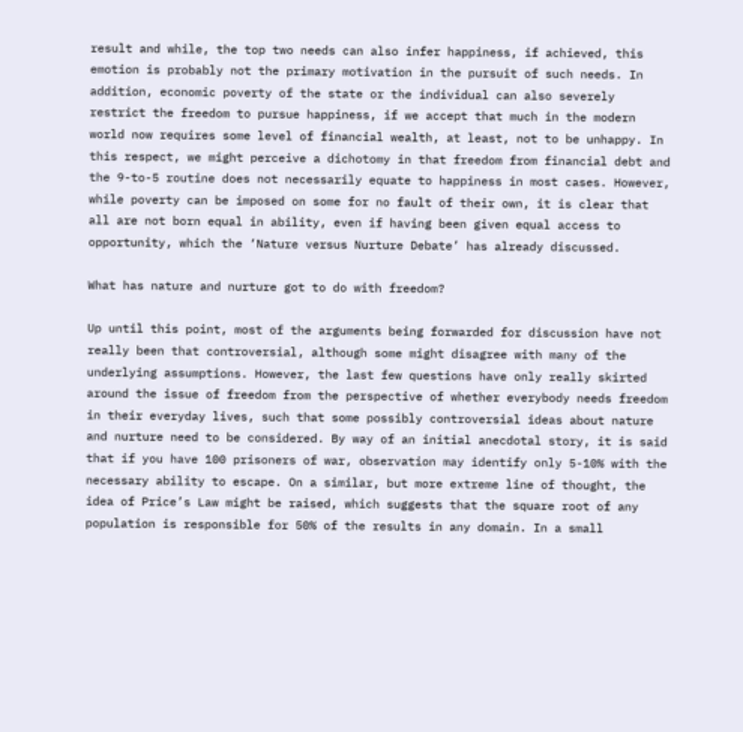result and while, the top two needs can also infer happiness, if achieved, this emotion is probably not the primary motivation in the pursuit of such needs. In addition, economic poverty of the state or the individual can also severely restrict the freedom to pursue happiness, if we accept that much in the modern world now requires some level of financial wealth, at least, not to be unhappy. In this respect, we might perceive a dichotomy in that freedom from financial debt and the 9-to-5 routine does not necessarily equate to happiness in most cases. However, while poverty can be imposed on some for no fault of their own, it is clear that all are not born equal in ability, even if having been given equal access to opportunity, which the ‘Nature versus Nurture Debate’ has already discussed.

What has nature and nurture got to do with freedom?

Up until this point, most of the arguments being forwarded for discussion have not really been that controversial, although some might disagree with many of the underlying assumptions. However, the last few questions have only really skirted around the issue of freedom from the perspective of whether everybody needs freedom in their everyday lives, such that some possibly controversial ideas about nature and nurture need to be considered. By way of an initial anecdotal story, it is said that if you have 100 prisoners of war, observation may identify only 5-10% with the necessary ability to escape. On a similar, but more extreme line of thought, the idea of Price’s Law might be raised, which suggests that the square root of any population is responsible for 50% of the results in any domain. In a small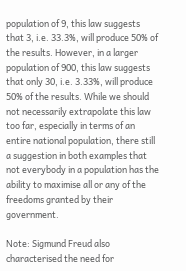population of 9, this law suggests that 3, i.e. 33.3%, will produce 50% of the results. However, in a larger population of 900, this law suggests that only 30, i.e. 3.33%, will produce 50% of the results. While we should not necessarily extrapolate this law too far, especially in terms of an entire national population, there still a suggestion in both examples that not everybody in a population has the ability to maximise all or any of the freedoms granted by their government.

Note: Sigmund Freud also characterised the need for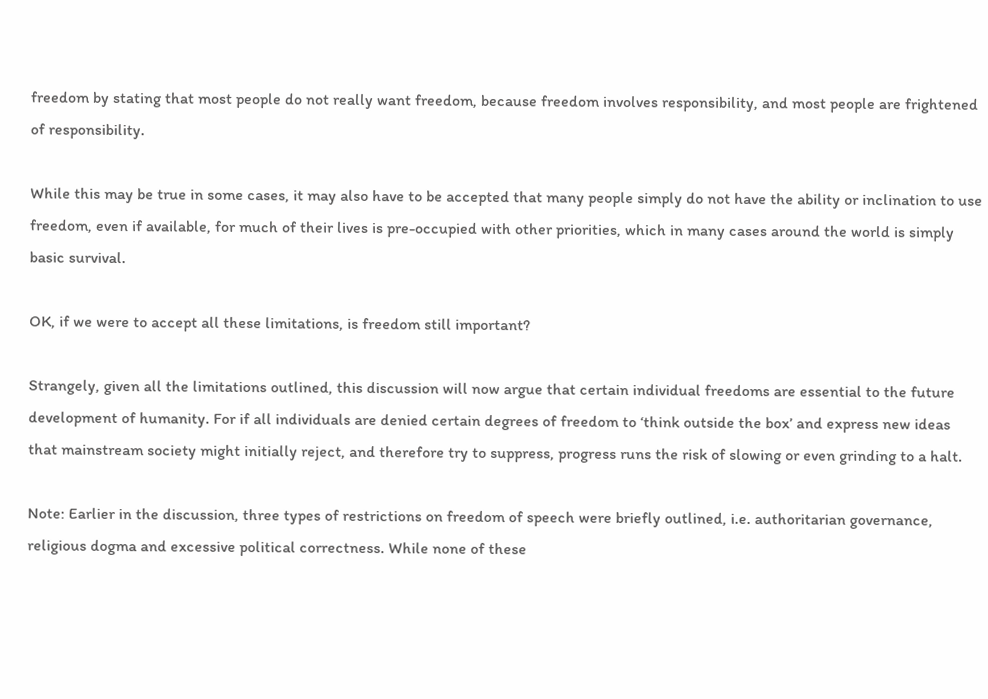freedom by stating that most people do not really want freedom, because freedom involves responsibility, and most people are frightened of responsibility.

While this may be true in some cases, it may also have to be accepted that many people simply do not have the ability or inclination to use freedom, even if available, for much of their lives is pre-occupied with other priorities, which in many cases around the world is simply basic survival.

OK, if we were to accept all these limitations, is freedom still important?

Strangely, given all the limitations outlined, this discussion will now argue that certain individual freedoms are essential to the future development of humanity. For if all individuals are denied certain degrees of freedom to ‘think outside the box’ and express new ideas that mainstream society might initially reject, and therefore try to suppress, progress runs the risk of slowing or even grinding to a halt.

Note: Earlier in the discussion, three types of restrictions on freedom of speech were briefly outlined, i.e. authoritarian governance, religious dogma and excessive political correctness. While none of these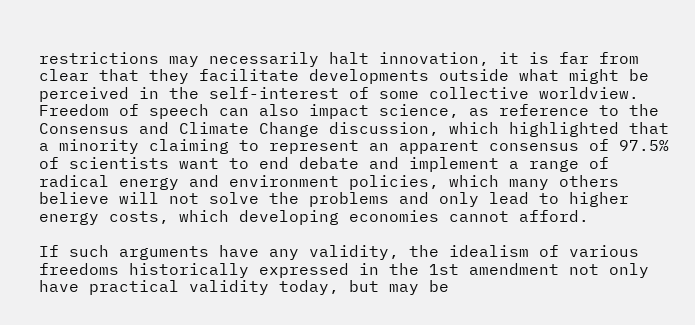restrictions may necessarily halt innovation, it is far from clear that they facilitate developments outside what might be perceived in the self-interest of some collective worldview. Freedom of speech can also impact science, as reference to the Consensus and Climate Change discussion, which highlighted that a minority claiming to represent an apparent consensus of 97.5% of scientists want to end debate and implement a range of radical energy and environment policies, which many others believe will not solve the problems and only lead to higher energy costs, which developing economies cannot afford.

If such arguments have any validity, the idealism of various freedoms historically expressed in the 1st amendment not only have practical validity today, but may be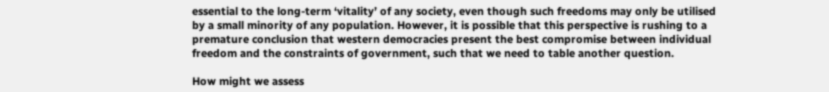essential to the long-term ‘vitality’ of any society, even though such freedoms may only be utilised by a small minority of any population. However, it is possible that this perspective is rushing to a premature conclusion that western democracies present the best compromise between individual freedom and the constraints of government, such that we need to table another question.

How might we assess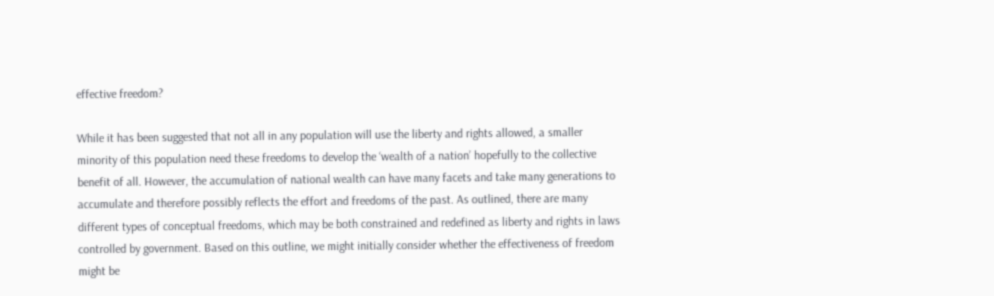effective freedom?

While it has been suggested that not all in any population will use the liberty and rights allowed, a smaller minority of this population need these freedoms to develop the ‘wealth of a nation’ hopefully to the collective benefit of all. However, the accumulation of national wealth can have many facets and take many generations to accumulate and therefore possibly reflects the effort and freedoms of the past. As outlined, there are many different types of conceptual freedoms, which may be both constrained and redefined as liberty and rights in laws controlled by government. Based on this outline, we might initially consider whether the effectiveness of freedom might be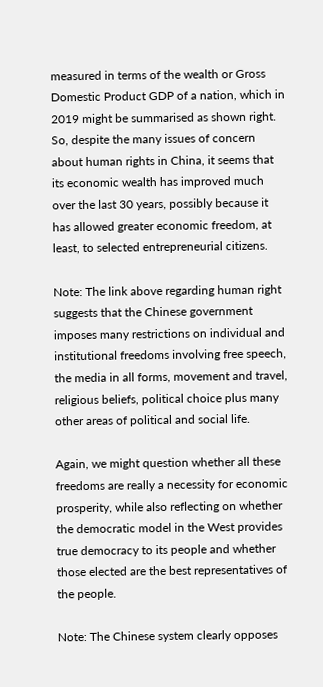measured in terms of the wealth or Gross Domestic Product GDP of a nation, which in 2019 might be summarised as shown right. So, despite the many issues of concern about human rights in China, it seems that its economic wealth has improved much over the last 30 years, possibly because it has allowed greater economic freedom, at least, to selected entrepreneurial citizens.

Note: The link above regarding human right suggests that the Chinese government imposes many restrictions on individual and institutional freedoms involving free speech, the media in all forms, movement and travel, religious beliefs, political choice plus many other areas of political and social life.

Again, we might question whether all these freedoms are really a necessity for economic prosperity, while also reflecting on whether the democratic model in the West provides true democracy to its people and whether those elected are the best representatives of the people.

Note: The Chinese system clearly opposes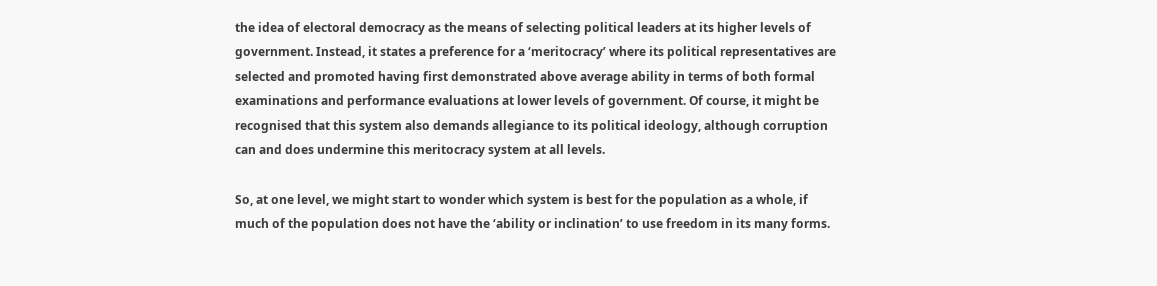the idea of electoral democracy as the means of selecting political leaders at its higher levels of government. Instead, it states a preference for a ‘meritocracy’ where its political representatives are selected and promoted having first demonstrated above average ability in terms of both formal examinations and performance evaluations at lower levels of government. Of course, it might be recognised that this system also demands allegiance to its political ideology, although corruption can and does undermine this meritocracy system at all levels.

So, at one level, we might start to wonder which system is best for the population as a whole, if much of the population does not have the ‘ability or inclination’ to use freedom in its many forms.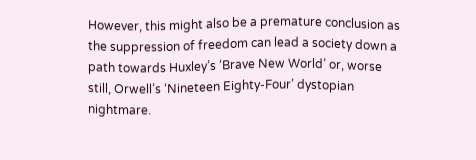However, this might also be a premature conclusion as the suppression of freedom can lead a society down a path towards Huxley’s ‘Brave New World’ or, worse still, Orwell’s ‘Nineteen Eighty-Four’ dystopian nightmare.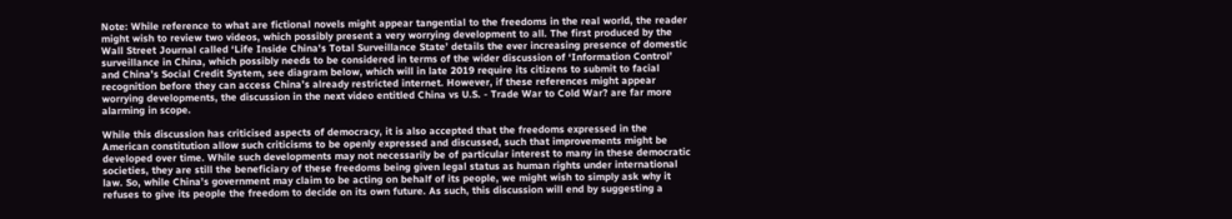Note: While reference to what are fictional novels might appear tangential to the freedoms in the real world, the reader might wish to review two videos, which possibly present a very worrying development to all. The first produced by the Wall Street Journal called ‘Life Inside China's Total Surveillance State’ details the ever increasing presence of domestic surveillance in China, which possibly needs to be considered in terms of the wider discussion of ‘Information Control’ and China’s Social Credit System, see diagram below, which will in late 2019 require its citizens to submit to facial recognition before they can access China’s already restricted internet. However, if these references might appear worrying developments, the discussion in the next video entitled China vs U.S. - Trade War to Cold War? are far more alarming in scope.

While this discussion has criticised aspects of democracy, it is also accepted that the freedoms expressed in the American constitution allow such criticisms to be openly expressed and discussed, such that improvements might be developed over time. While such developments may not necessarily be of particular interest to many in these democratic societies, they are still the beneficiary of these freedoms being given legal status as human rights under international law. So, while China’s government may claim to be acting on behalf of its people, we might wish to simply ask why it refuses to give its people the freedom to decide on its own future. As such, this discussion will end by suggesting a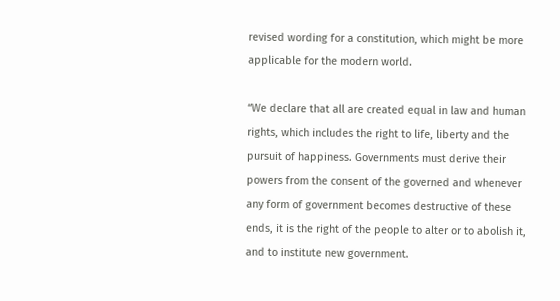revised wording for a constitution, which might be more applicable for the modern world.

“We declare that all are created equal in law and human rights, which includes the right to life, liberty and the pursuit of happiness. Governments must derive their powers from the consent of the governed and whenever any form of government becomes destructive of these ends, it is the right of the people to alter or to abolish it, and to institute new government.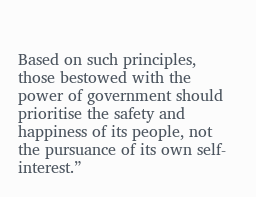Based on such principles, those bestowed with the power of government should prioritise the safety and happiness of its people, not the pursuance of its own self-interest.”